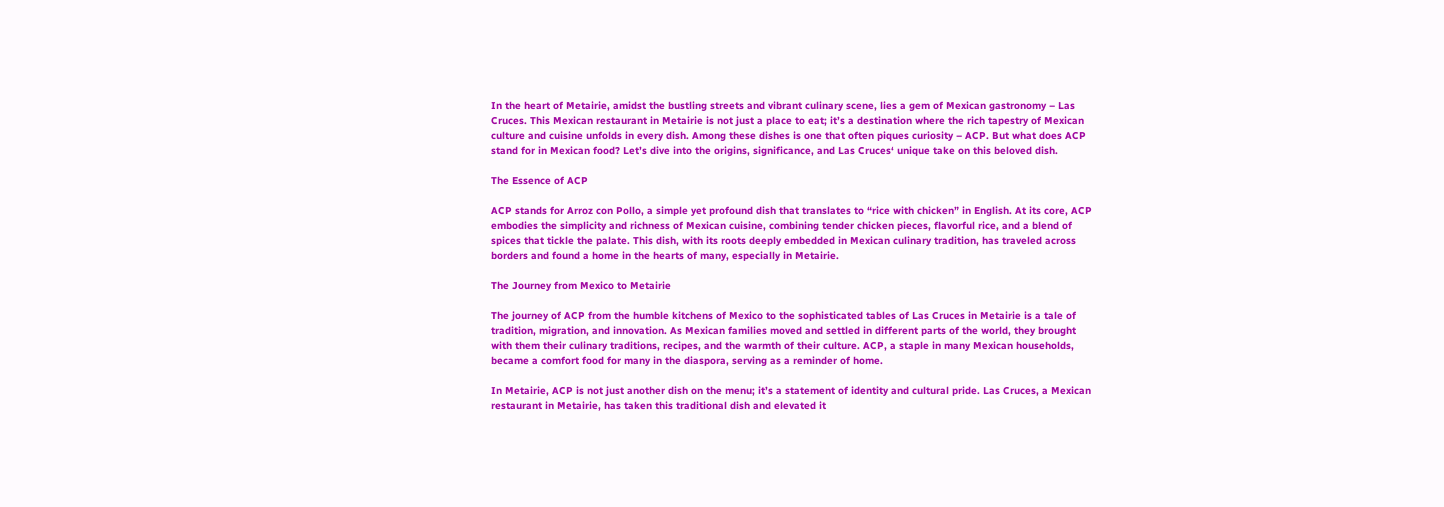In the heart of Metairie, amidst the bustling streets and vibrant culinary scene, lies a gem of Mexican gastronomy – Las Cruces. This Mexican restaurant in Metairie is not just a place to eat; it’s a destination where the rich tapestry of Mexican culture and cuisine unfolds in every dish. Among these dishes is one that often piques curiosity – ACP. But what does ACP stand for in Mexican food? Let’s dive into the origins, significance, and Las Cruces‘ unique take on this beloved dish.

The Essence of ACP

ACP stands for Arroz con Pollo, a simple yet profound dish that translates to “rice with chicken” in English. At its core, ACP embodies the simplicity and richness of Mexican cuisine, combining tender chicken pieces, flavorful rice, and a blend of spices that tickle the palate. This dish, with its roots deeply embedded in Mexican culinary tradition, has traveled across borders and found a home in the hearts of many, especially in Metairie.

The Journey from Mexico to Metairie

The journey of ACP from the humble kitchens of Mexico to the sophisticated tables of Las Cruces in Metairie is a tale of tradition, migration, and innovation. As Mexican families moved and settled in different parts of the world, they brought with them their culinary traditions, recipes, and the warmth of their culture. ACP, a staple in many Mexican households, became a comfort food for many in the diaspora, serving as a reminder of home.

In Metairie, ACP is not just another dish on the menu; it’s a statement of identity and cultural pride. Las Cruces, a Mexican restaurant in Metairie, has taken this traditional dish and elevated it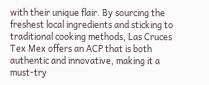with their unique flair. By sourcing the freshest local ingredients and sticking to traditional cooking methods, Las Cruces Tex Mex offers an ACP that is both authentic and innovative, making it a must-try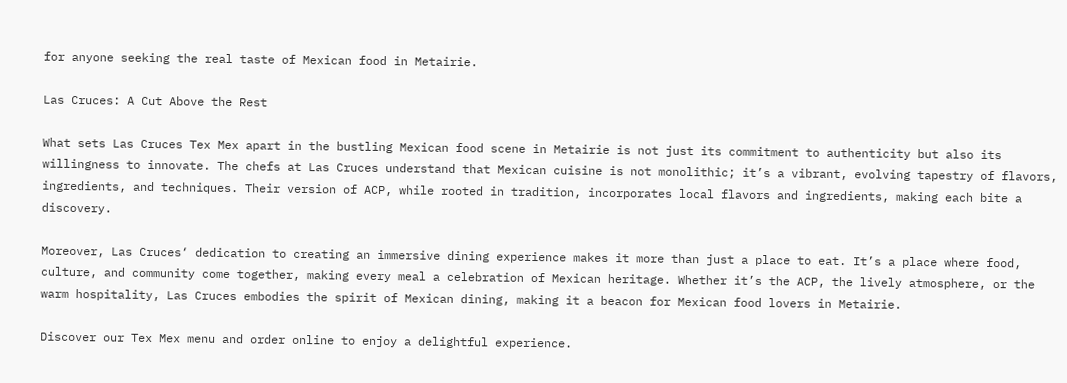for anyone seeking the real taste of Mexican food in Metairie.

Las Cruces: A Cut Above the Rest

What sets Las Cruces Tex Mex apart in the bustling Mexican food scene in Metairie is not just its commitment to authenticity but also its willingness to innovate. The chefs at Las Cruces understand that Mexican cuisine is not monolithic; it’s a vibrant, evolving tapestry of flavors, ingredients, and techniques. Their version of ACP, while rooted in tradition, incorporates local flavors and ingredients, making each bite a discovery.

Moreover, Las Cruces‘ dedication to creating an immersive dining experience makes it more than just a place to eat. It’s a place where food, culture, and community come together, making every meal a celebration of Mexican heritage. Whether it’s the ACP, the lively atmosphere, or the warm hospitality, Las Cruces embodies the spirit of Mexican dining, making it a beacon for Mexican food lovers in Metairie.

Discover our Tex Mex menu and order online to enjoy a delightful experience.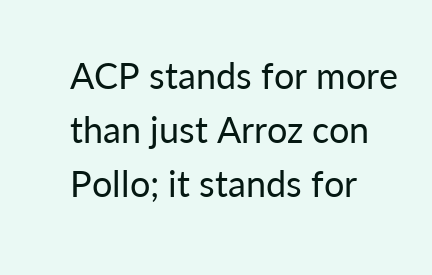ACP stands for more than just Arroz con Pollo; it stands for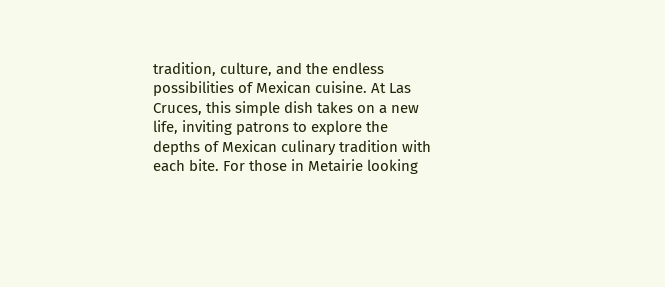tradition, culture, and the endless possibilities of Mexican cuisine. At Las Cruces, this simple dish takes on a new life, inviting patrons to explore the depths of Mexican culinary tradition with each bite. For those in Metairie looking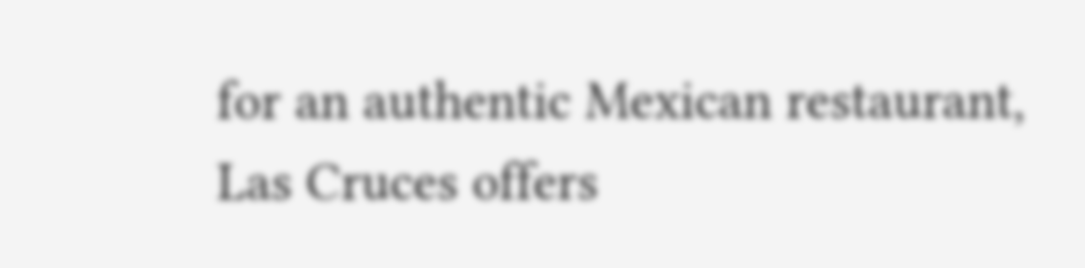for an authentic Mexican restaurant, Las Cruces offers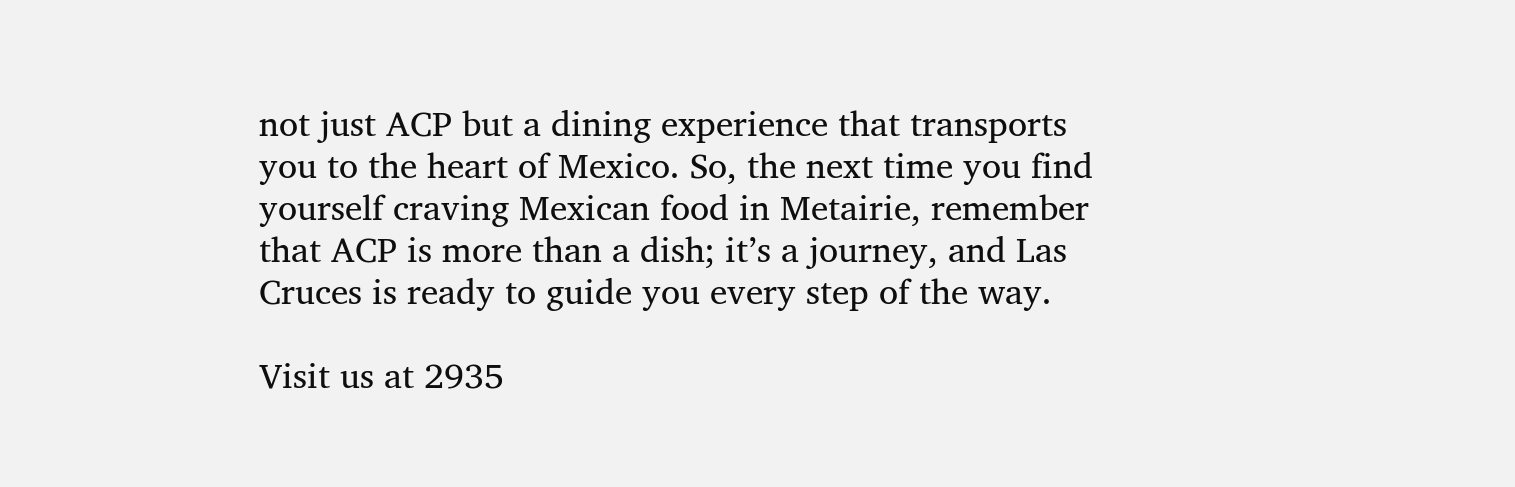not just ACP but a dining experience that transports you to the heart of Mexico. So, the next time you find yourself craving Mexican food in Metairie, remember that ACP is more than a dish; it’s a journey, and Las Cruces is ready to guide you every step of the way.

Visit us at 2935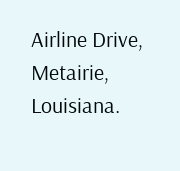Airline Drive, Metairie, Louisiana.